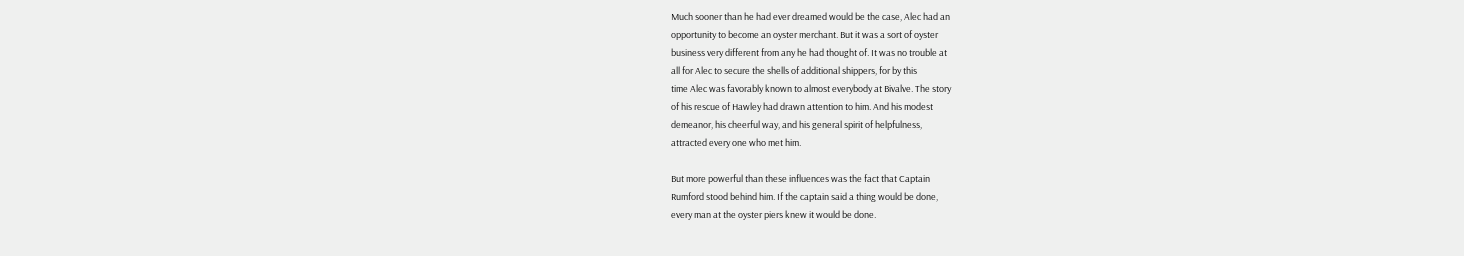Much sooner than he had ever dreamed would be the case, Alec had an
opportunity to become an oyster merchant. But it was a sort of oyster
business very different from any he had thought of. It was no trouble at
all for Alec to secure the shells of additional shippers, for by this
time Alec was favorably known to almost everybody at Bivalve. The story
of his rescue of Hawley had drawn attention to him. And his modest
demeanor, his cheerful way, and his general spirit of helpfulness,
attracted every one who met him.

But more powerful than these influences was the fact that Captain
Rumford stood behind him. If the captain said a thing would be done,
every man at the oyster piers knew it would be done.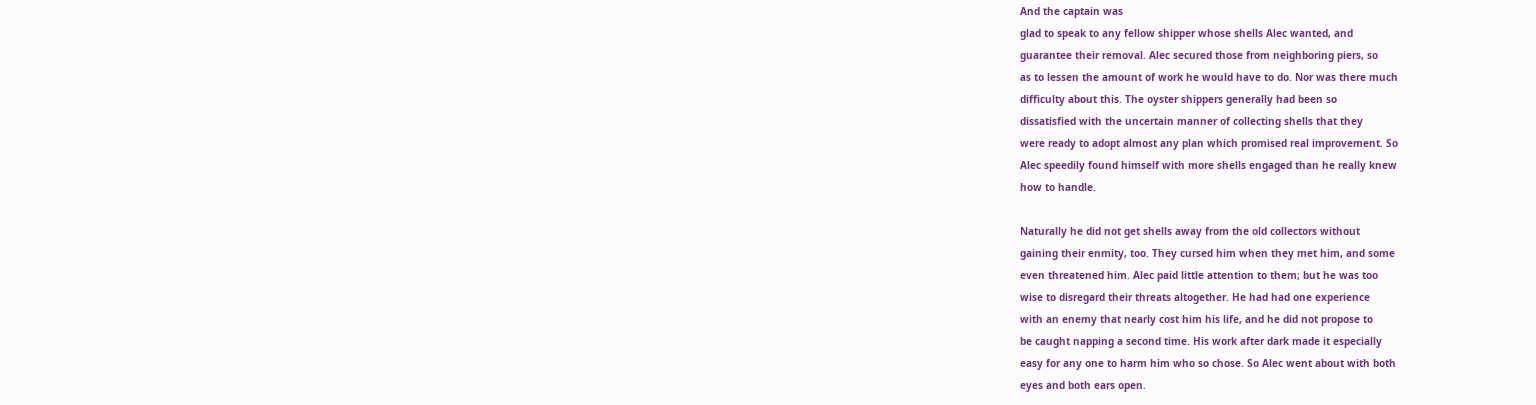And the captain was
glad to speak to any fellow shipper whose shells Alec wanted, and
guarantee their removal. Alec secured those from neighboring piers, so
as to lessen the amount of work he would have to do. Nor was there much
difficulty about this. The oyster shippers generally had been so
dissatisfied with the uncertain manner of collecting shells that they
were ready to adopt almost any plan which promised real improvement. So
Alec speedily found himself with more shells engaged than he really knew
how to handle.

Naturally he did not get shells away from the old collectors without
gaining their enmity, too. They cursed him when they met him, and some
even threatened him. Alec paid little attention to them; but he was too
wise to disregard their threats altogether. He had had one experience
with an enemy that nearly cost him his life, and he did not propose to
be caught napping a second time. His work after dark made it especially
easy for any one to harm him who so chose. So Alec went about with both
eyes and both ears open.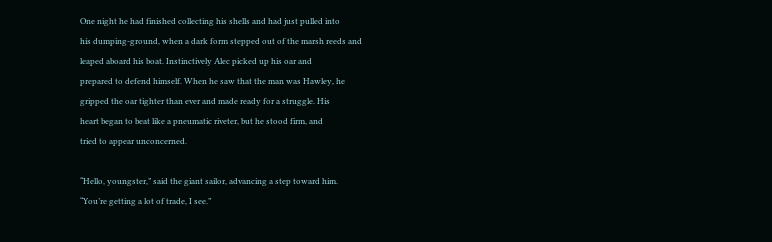One night he had finished collecting his shells and had just pulled into
his dumping-ground, when a dark form stepped out of the marsh reeds and
leaped aboard his boat. Instinctively Alec picked up his oar and
prepared to defend himself. When he saw that the man was Hawley, he
gripped the oar tighter than ever and made ready for a struggle. His
heart began to beat like a pneumatic riveter, but he stood firm, and
tried to appear unconcerned.

“Hello, youngster,” said the giant sailor, advancing a step toward him.
“You’re getting a lot of trade, I see.”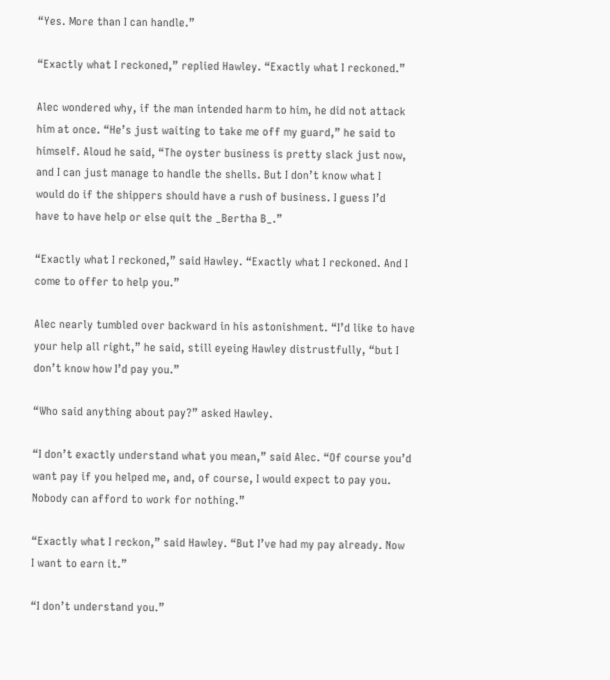“Yes. More than I can handle.”

“Exactly what I reckoned,” replied Hawley. “Exactly what I reckoned.”

Alec wondered why, if the man intended harm to him, he did not attack
him at once. “He’s just waiting to take me off my guard,” he said to
himself. Aloud he said, “The oyster business is pretty slack just now,
and I can just manage to handle the shells. But I don’t know what I
would do if the shippers should have a rush of business. I guess I’d
have to have help or else quit the _Bertha B_.”

“Exactly what I reckoned,” said Hawley. “Exactly what I reckoned. And I
come to offer to help you.”

Alec nearly tumbled over backward in his astonishment. “I’d like to have
your help all right,” he said, still eyeing Hawley distrustfully, “but I
don’t know how I’d pay you.”

“Who said anything about pay?” asked Hawley.

“I don’t exactly understand what you mean,” said Alec. “Of course you’d
want pay if you helped me, and, of course, I would expect to pay you.
Nobody can afford to work for nothing.”

“Exactly what I reckon,” said Hawley. “But I’ve had my pay already. Now
I want to earn it.”

“I don’t understand you.”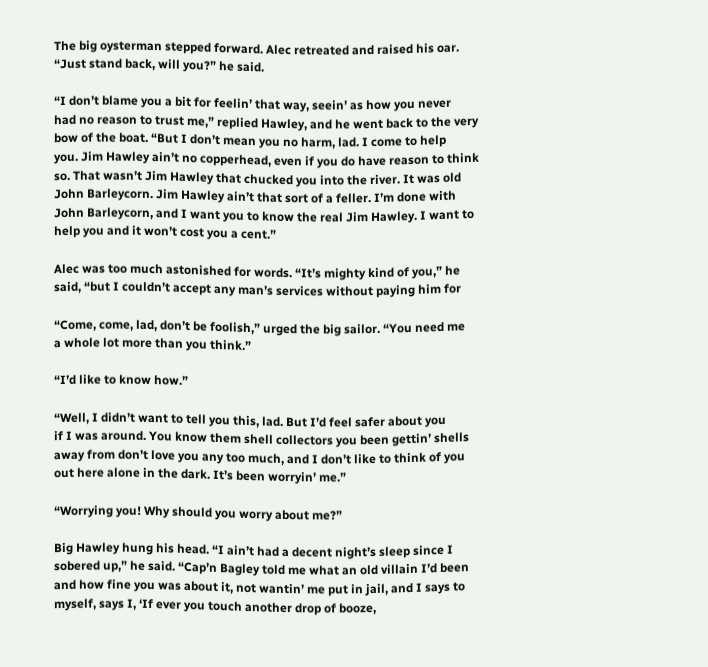The big oysterman stepped forward. Alec retreated and raised his oar.
“Just stand back, will you?” he said.

“I don’t blame you a bit for feelin’ that way, seein’ as how you never
had no reason to trust me,” replied Hawley, and he went back to the very
bow of the boat. “But I don’t mean you no harm, lad. I come to help
you. Jim Hawley ain’t no copperhead, even if you do have reason to think
so. That wasn’t Jim Hawley that chucked you into the river. It was old
John Barleycorn. Jim Hawley ain’t that sort of a feller. I’m done with
John Barleycorn, and I want you to know the real Jim Hawley. I want to
help you and it won’t cost you a cent.”

Alec was too much astonished for words. “It’s mighty kind of you,” he
said, “but I couldn’t accept any man’s services without paying him for

“Come, come, lad, don’t be foolish,” urged the big sailor. “You need me
a whole lot more than you think.”

“I’d like to know how.”

“Well, I didn’t want to tell you this, lad. But I’d feel safer about you
if I was around. You know them shell collectors you been gettin’ shells
away from don’t love you any too much, and I don’t like to think of you
out here alone in the dark. It’s been worryin’ me.”

“Worrying you! Why should you worry about me?”

Big Hawley hung his head. “I ain’t had a decent night’s sleep since I
sobered up,” he said. “Cap’n Bagley told me what an old villain I’d been
and how fine you was about it, not wantin’ me put in jail, and I says to
myself, says I, ‘If ever you touch another drop of booze,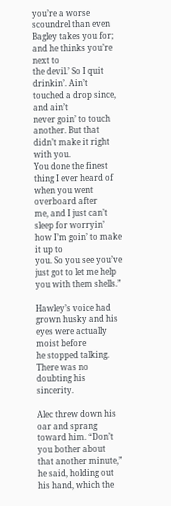you’re a worse
scoundrel than even Bagley takes you for; and he thinks you’re next to
the devil.’ So I quit drinkin’. Ain’t touched a drop since, and ain’t
never goin’ to touch another. But that didn’t make it right with you.
You done the finest thing I ever heard of when you went overboard after
me, and I just can’t sleep for worryin’ how I’m goin’ to make it up to
you. So you see you’ve just got to let me help you with them shells.”

Hawley’s voice had grown husky and his eyes were actually moist before
he stopped talking. There was no doubting his sincerity.

Alec threw down his oar and sprang toward him. “Don’t you bother about
that another minute,” he said, holding out his hand, which the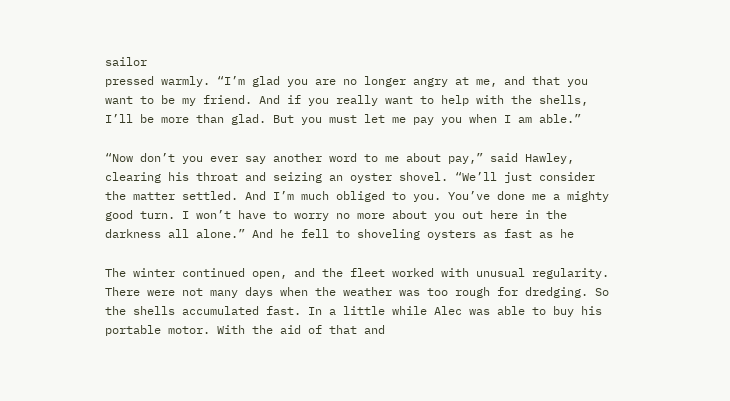sailor
pressed warmly. “I’m glad you are no longer angry at me, and that you
want to be my friend. And if you really want to help with the shells,
I’ll be more than glad. But you must let me pay you when I am able.”

“Now don’t you ever say another word to me about pay,” said Hawley,
clearing his throat and seizing an oyster shovel. “We’ll just consider
the matter settled. And I’m much obliged to you. You’ve done me a mighty
good turn. I won’t have to worry no more about you out here in the
darkness all alone.” And he fell to shoveling oysters as fast as he

The winter continued open, and the fleet worked with unusual regularity.
There were not many days when the weather was too rough for dredging. So
the shells accumulated fast. In a little while Alec was able to buy his
portable motor. With the aid of that and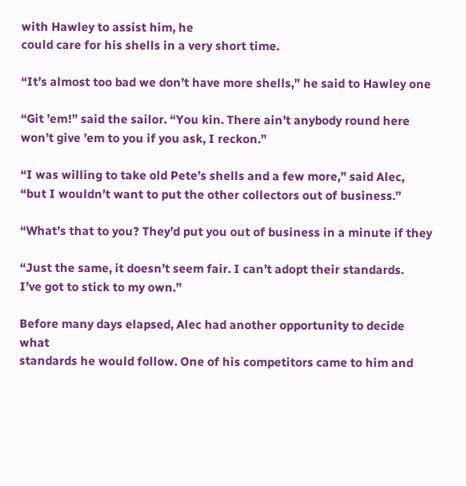with Hawley to assist him, he
could care for his shells in a very short time.

“It’s almost too bad we don’t have more shells,” he said to Hawley one

“Git ’em!” said the sailor. “You kin. There ain’t anybody round here
won’t give ’em to you if you ask, I reckon.”

“I was willing to take old Pete’s shells and a few more,” said Alec,
“but I wouldn’t want to put the other collectors out of business.”

“What’s that to you? They’d put you out of business in a minute if they

“Just the same, it doesn’t seem fair. I can’t adopt their standards.
I’ve got to stick to my own.”

Before many days elapsed, Alec had another opportunity to decide what
standards he would follow. One of his competitors came to him and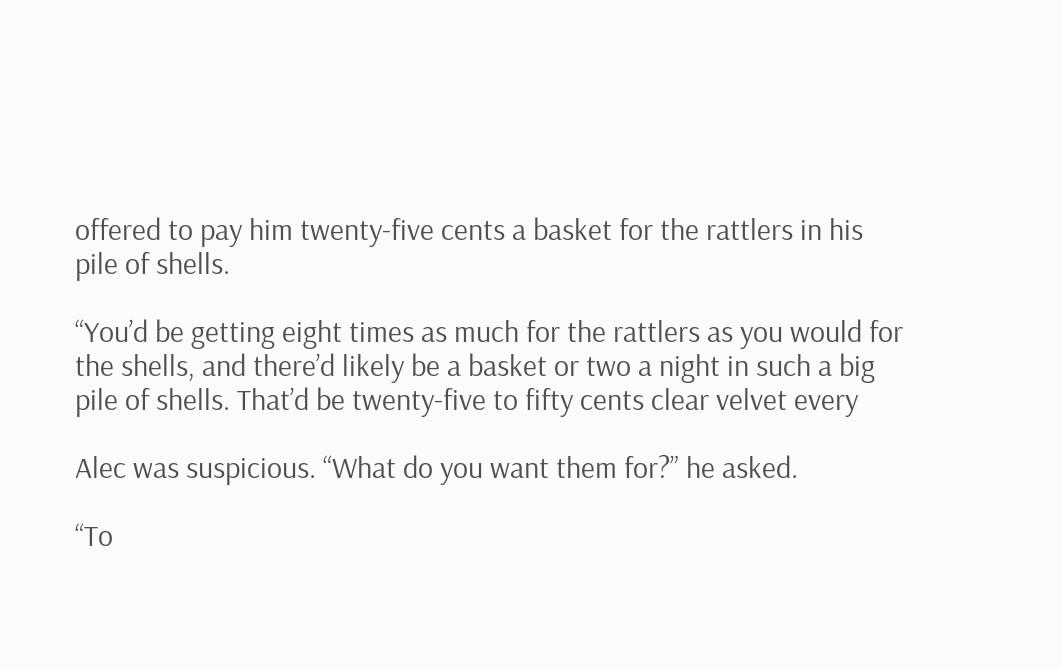offered to pay him twenty-five cents a basket for the rattlers in his
pile of shells.

“You’d be getting eight times as much for the rattlers as you would for
the shells, and there’d likely be a basket or two a night in such a big
pile of shells. That’d be twenty-five to fifty cents clear velvet every

Alec was suspicious. “What do you want them for?” he asked.

“To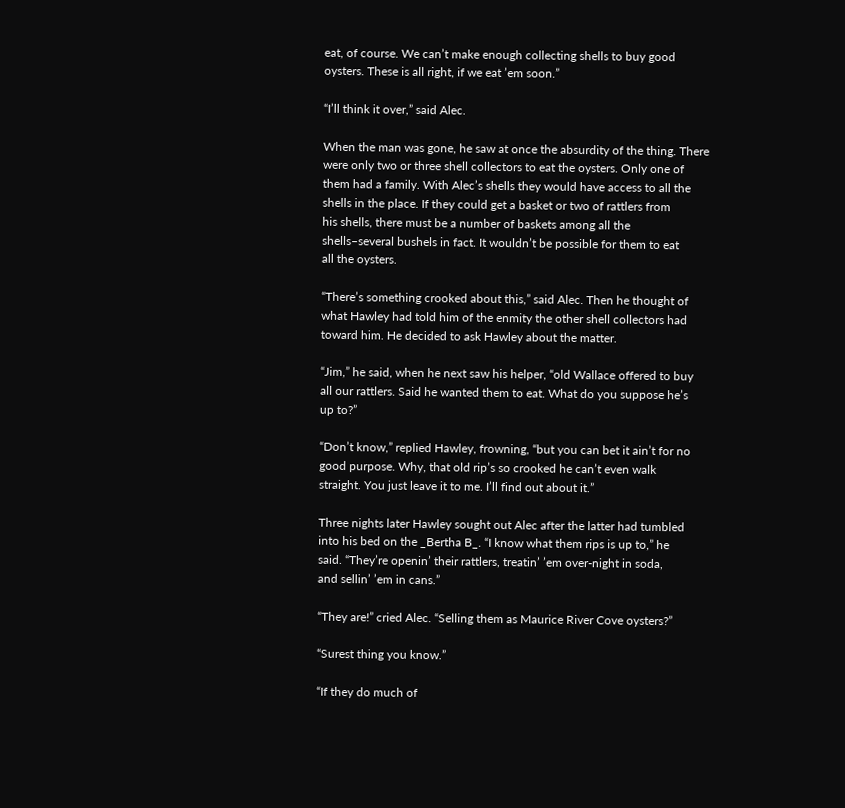eat, of course. We can’t make enough collecting shells to buy good
oysters. These is all right, if we eat ’em soon.”

“I’ll think it over,” said Alec.

When the man was gone, he saw at once the absurdity of the thing. There
were only two or three shell collectors to eat the oysters. Only one of
them had a family. With Alec’s shells they would have access to all the
shells in the place. If they could get a basket or two of rattlers from
his shells, there must be a number of baskets among all the
shells–several bushels in fact. It wouldn’t be possible for them to eat
all the oysters.

“There’s something crooked about this,” said Alec. Then he thought of
what Hawley had told him of the enmity the other shell collectors had
toward him. He decided to ask Hawley about the matter.

“Jim,” he said, when he next saw his helper, “old Wallace offered to buy
all our rattlers. Said he wanted them to eat. What do you suppose he’s
up to?”

“Don’t know,” replied Hawley, frowning, “but you can bet it ain’t for no
good purpose. Why, that old rip’s so crooked he can’t even walk
straight. You just leave it to me. I’ll find out about it.”

Three nights later Hawley sought out Alec after the latter had tumbled
into his bed on the _Bertha B_. “I know what them rips is up to,” he
said. “They’re openin’ their rattlers, treatin’ ’em over-night in soda,
and sellin’ ’em in cans.”

“They are!” cried Alec. “Selling them as Maurice River Cove oysters?”

“Surest thing you know.”

“If they do much of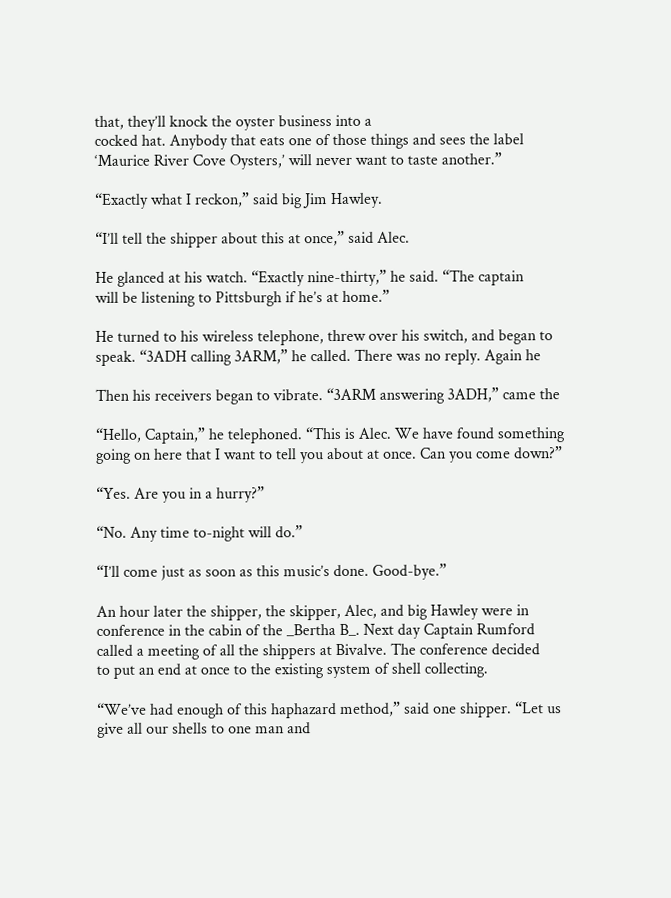that, they’ll knock the oyster business into a
cocked hat. Anybody that eats one of those things and sees the label
‘Maurice River Cove Oysters,’ will never want to taste another.”

“Exactly what I reckon,” said big Jim Hawley.

“I’ll tell the shipper about this at once,” said Alec.

He glanced at his watch. “Exactly nine-thirty,” he said. “The captain
will be listening to Pittsburgh if he’s at home.”

He turned to his wireless telephone, threw over his switch, and began to
speak. “3ADH calling 3ARM,” he called. There was no reply. Again he

Then his receivers began to vibrate. “3ARM answering 3ADH,” came the

“Hello, Captain,” he telephoned. “This is Alec. We have found something
going on here that I want to tell you about at once. Can you come down?”

“Yes. Are you in a hurry?”

“No. Any time to-night will do.”

“I’ll come just as soon as this music’s done. Good-bye.”

An hour later the shipper, the skipper, Alec, and big Hawley were in
conference in the cabin of the _Bertha B_. Next day Captain Rumford
called a meeting of all the shippers at Bivalve. The conference decided
to put an end at once to the existing system of shell collecting.

“We’ve had enough of this haphazard method,” said one shipper. “Let us
give all our shells to one man and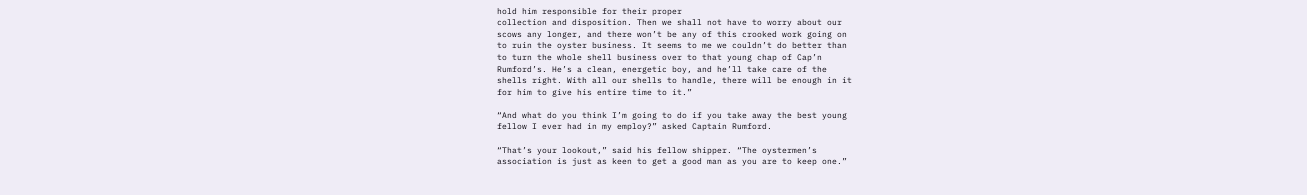hold him responsible for their proper
collection and disposition. Then we shall not have to worry about our
scows any longer, and there won’t be any of this crooked work going on
to ruin the oyster business. It seems to me we couldn’t do better than
to turn the whole shell business over to that young chap of Cap’n
Rumford’s. He’s a clean, energetic boy, and he’ll take care of the
shells right. With all our shells to handle, there will be enough in it
for him to give his entire time to it.”

“And what do you think I’m going to do if you take away the best young
fellow I ever had in my employ?” asked Captain Rumford.

“That’s your lookout,” said his fellow shipper. “The oystermen’s
association is just as keen to get a good man as you are to keep one.”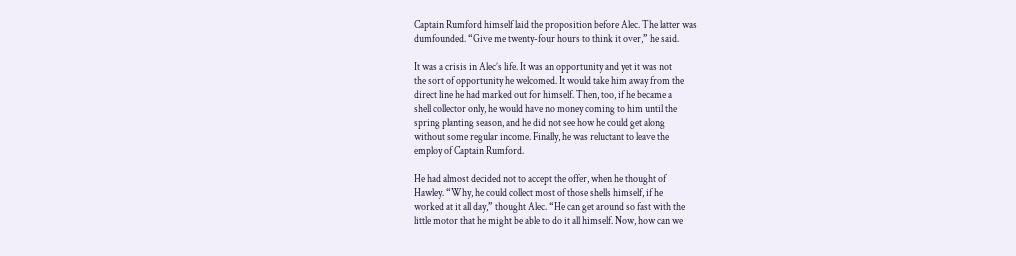Captain Rumford himself laid the proposition before Alec. The latter was
dumfounded. “Give me twenty-four hours to think it over,” he said.

It was a crisis in Alec’s life. It was an opportunity and yet it was not
the sort of opportunity he welcomed. It would take him away from the
direct line he had marked out for himself. Then, too, if he became a
shell collector only, he would have no money coming to him until the
spring planting season, and he did not see how he could get along
without some regular income. Finally, he was reluctant to leave the
employ of Captain Rumford.

He had almost decided not to accept the offer, when he thought of
Hawley. “Why, he could collect most of those shells himself, if he
worked at it all day,” thought Alec. “He can get around so fast with the
little motor that he might be able to do it all himself. Now, how can we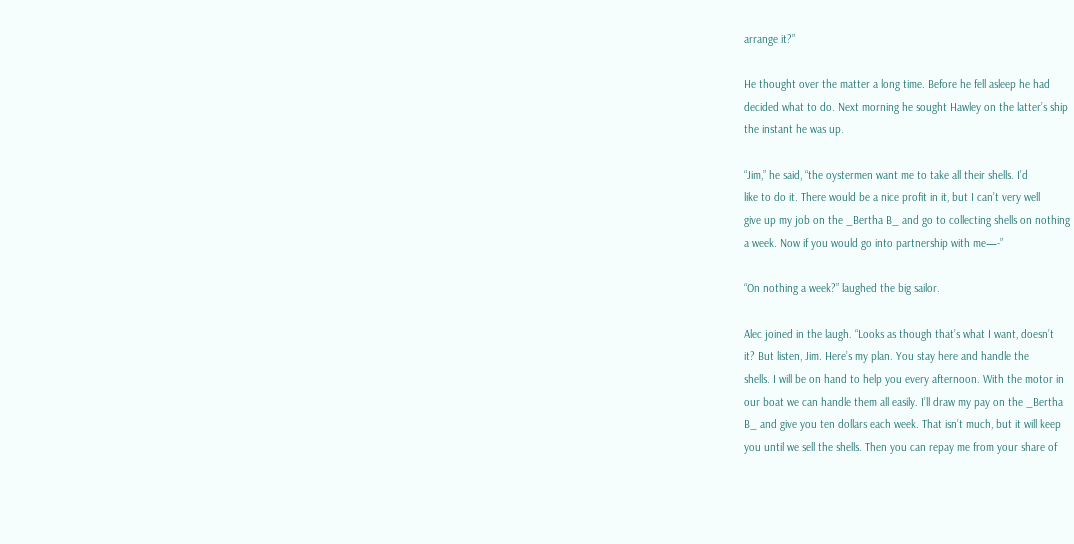arrange it?”

He thought over the matter a long time. Before he fell asleep he had
decided what to do. Next morning he sought Hawley on the latter’s ship
the instant he was up.

“Jim,” he said, “the oystermen want me to take all their shells. I’d
like to do it. There would be a nice profit in it, but I can’t very well
give up my job on the _Bertha B_ and go to collecting shells on nothing
a week. Now if you would go into partnership with me—-”

“On nothing a week?” laughed the big sailor.

Alec joined in the laugh. “Looks as though that’s what I want, doesn’t
it? But listen, Jim. Here’s my plan. You stay here and handle the
shells. I will be on hand to help you every afternoon. With the motor in
our boat we can handle them all easily. I’ll draw my pay on the _Bertha
B_ and give you ten dollars each week. That isn’t much, but it will keep
you until we sell the shells. Then you can repay me from your share of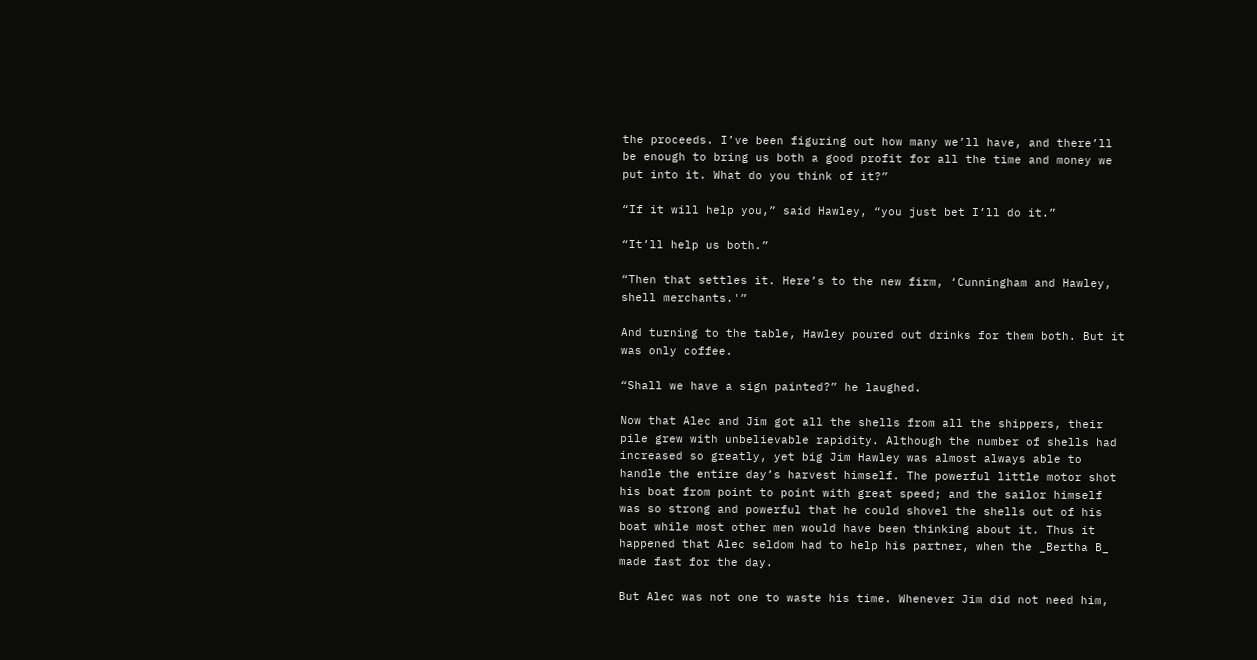the proceeds. I’ve been figuring out how many we’ll have, and there’ll
be enough to bring us both a good profit for all the time and money we
put into it. What do you think of it?”

“If it will help you,” said Hawley, “you just bet I’ll do it.”

“It’ll help us both.”

“Then that settles it. Here’s to the new firm, ‘Cunningham and Hawley,
shell merchants.'”

And turning to the table, Hawley poured out drinks for them both. But it
was only coffee.

“Shall we have a sign painted?” he laughed.

Now that Alec and Jim got all the shells from all the shippers, their
pile grew with unbelievable rapidity. Although the number of shells had
increased so greatly, yet big Jim Hawley was almost always able to
handle the entire day’s harvest himself. The powerful little motor shot
his boat from point to point with great speed; and the sailor himself
was so strong and powerful that he could shovel the shells out of his
boat while most other men would have been thinking about it. Thus it
happened that Alec seldom had to help his partner, when the _Bertha B_
made fast for the day.

But Alec was not one to waste his time. Whenever Jim did not need him,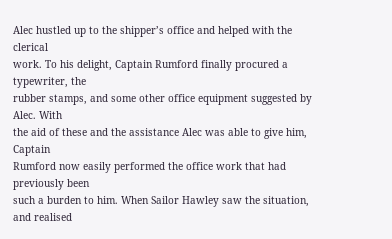Alec hustled up to the shipper’s office and helped with the clerical
work. To his delight, Captain Rumford finally procured a typewriter, the
rubber stamps, and some other office equipment suggested by Alec. With
the aid of these and the assistance Alec was able to give him, Captain
Rumford now easily performed the office work that had previously been
such a burden to him. When Sailor Hawley saw the situation, and realised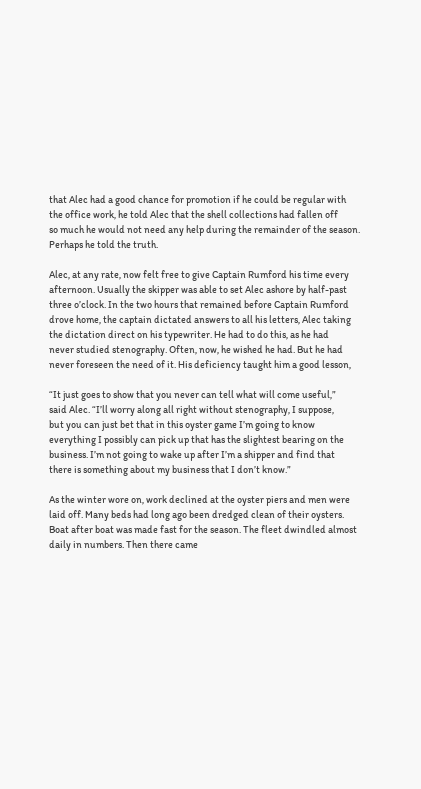that Alec had a good chance for promotion if he could be regular with
the office work, he told Alec that the shell collections had fallen off
so much he would not need any help during the remainder of the season.
Perhaps he told the truth.

Alec, at any rate, now felt free to give Captain Rumford his time every
afternoon. Usually the skipper was able to set Alec ashore by half-past
three o’clock. In the two hours that remained before Captain Rumford
drove home, the captain dictated answers to all his letters, Alec taking
the dictation direct on his typewriter. He had to do this, as he had
never studied stenography. Often, now, he wished he had. But he had
never foreseen the need of it. His deficiency taught him a good lesson,

“It just goes to show that you never can tell what will come useful,”
said Alec. “I’ll worry along all right without stenography, I suppose,
but you can just bet that in this oyster game I’m going to know
everything I possibly can pick up that has the slightest bearing on the
business. I’m not going to wake up after I’m a shipper and find that
there is something about my business that I don’t know.”

As the winter wore on, work declined at the oyster piers and men were
laid off. Many beds had long ago been dredged clean of their oysters.
Boat after boat was made fast for the season. The fleet dwindled almost
daily in numbers. Then there came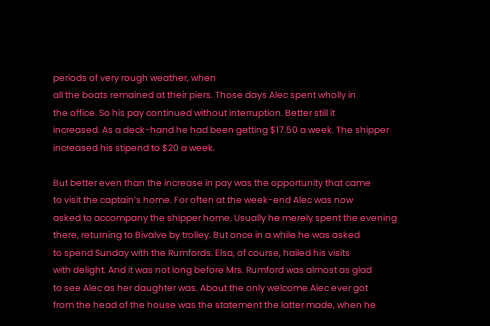periods of very rough weather, when
all the boats remained at their piers. Those days Alec spent wholly in
the office. So his pay continued without interruption. Better still it
increased. As a deck-hand he had been getting $17.50 a week. The shipper
increased his stipend to $20 a week.

But better even than the increase in pay was the opportunity that came
to visit the captain’s home. For often at the week-end Alec was now
asked to accompany the shipper home. Usually he merely spent the evening
there, returning to Bivalve by trolley. But once in a while he was asked
to spend Sunday with the Rumfords. Elsa, of course, hailed his visits
with delight. And it was not long before Mrs. Rumford was almost as glad
to see Alec as her daughter was. About the only welcome Alec ever got
from the head of the house was the statement the latter made, when he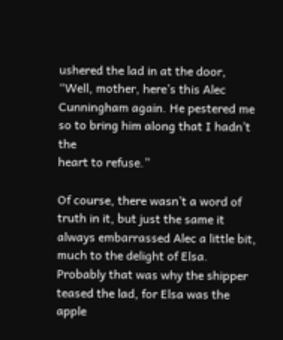ushered the lad in at the door, “Well, mother, here’s this Alec
Cunningham again. He pestered me so to bring him along that I hadn’t the
heart to refuse.”

Of course, there wasn’t a word of truth in it, but just the same it
always embarrassed Alec a little bit, much to the delight of Elsa.
Probably that was why the shipper teased the lad, for Elsa was the apple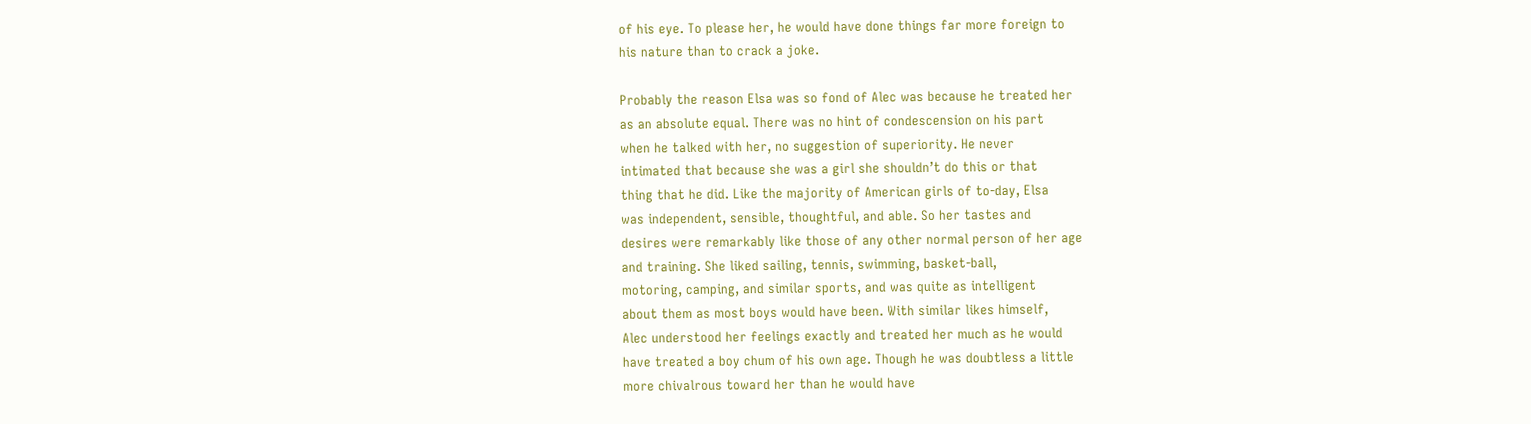of his eye. To please her, he would have done things far more foreign to
his nature than to crack a joke.

Probably the reason Elsa was so fond of Alec was because he treated her
as an absolute equal. There was no hint of condescension on his part
when he talked with her, no suggestion of superiority. He never
intimated that because she was a girl she shouldn’t do this or that
thing that he did. Like the majority of American girls of to-day, Elsa
was independent, sensible, thoughtful, and able. So her tastes and
desires were remarkably like those of any other normal person of her age
and training. She liked sailing, tennis, swimming, basket-ball,
motoring, camping, and similar sports, and was quite as intelligent
about them as most boys would have been. With similar likes himself,
Alec understood her feelings exactly and treated her much as he would
have treated a boy chum of his own age. Though he was doubtless a little
more chivalrous toward her than he would have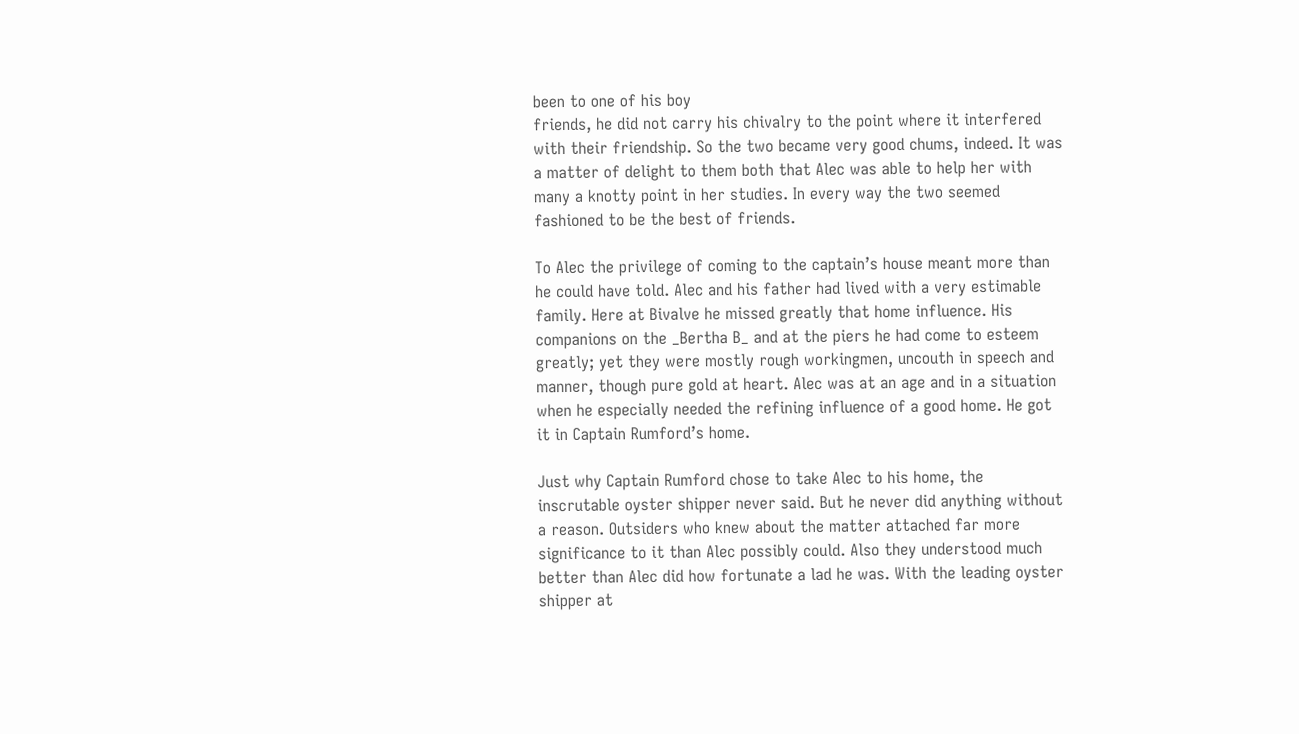been to one of his boy
friends, he did not carry his chivalry to the point where it interfered
with their friendship. So the two became very good chums, indeed. It was
a matter of delight to them both that Alec was able to help her with
many a knotty point in her studies. In every way the two seemed
fashioned to be the best of friends.

To Alec the privilege of coming to the captain’s house meant more than
he could have told. Alec and his father had lived with a very estimable
family. Here at Bivalve he missed greatly that home influence. His
companions on the _Bertha B_ and at the piers he had come to esteem
greatly; yet they were mostly rough workingmen, uncouth in speech and
manner, though pure gold at heart. Alec was at an age and in a situation
when he especially needed the refining influence of a good home. He got
it in Captain Rumford’s home.

Just why Captain Rumford chose to take Alec to his home, the
inscrutable oyster shipper never said. But he never did anything without
a reason. Outsiders who knew about the matter attached far more
significance to it than Alec possibly could. Also they understood much
better than Alec did how fortunate a lad he was. With the leading oyster
shipper at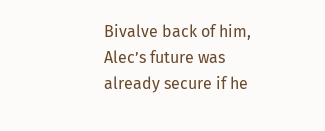Bivalve back of him, Alec’s future was already secure if he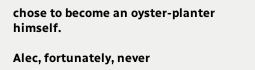chose to become an oyster-planter himself.

Alec, fortunately, never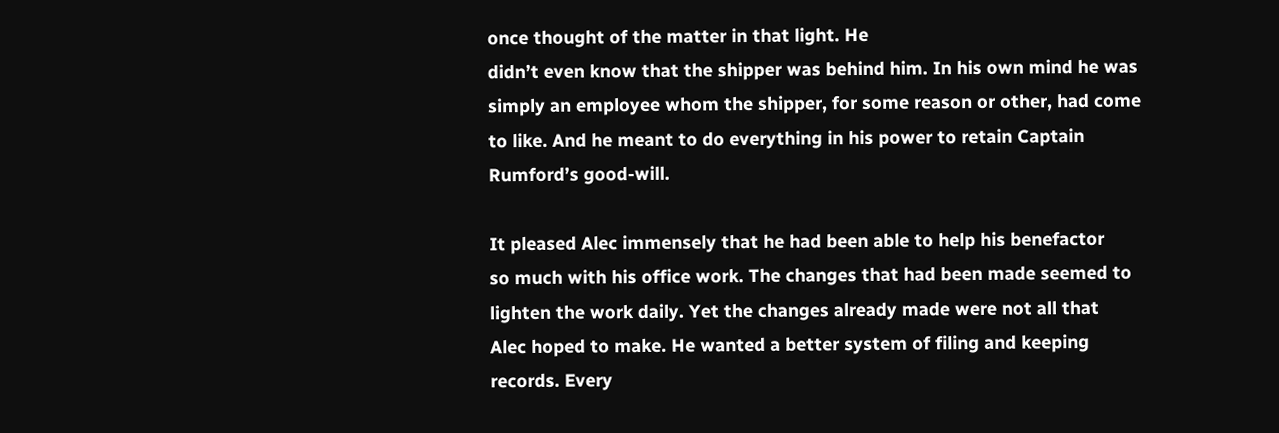once thought of the matter in that light. He
didn’t even know that the shipper was behind him. In his own mind he was
simply an employee whom the shipper, for some reason or other, had come
to like. And he meant to do everything in his power to retain Captain
Rumford’s good-will.

It pleased Alec immensely that he had been able to help his benefactor
so much with his office work. The changes that had been made seemed to
lighten the work daily. Yet the changes already made were not all that
Alec hoped to make. He wanted a better system of filing and keeping
records. Every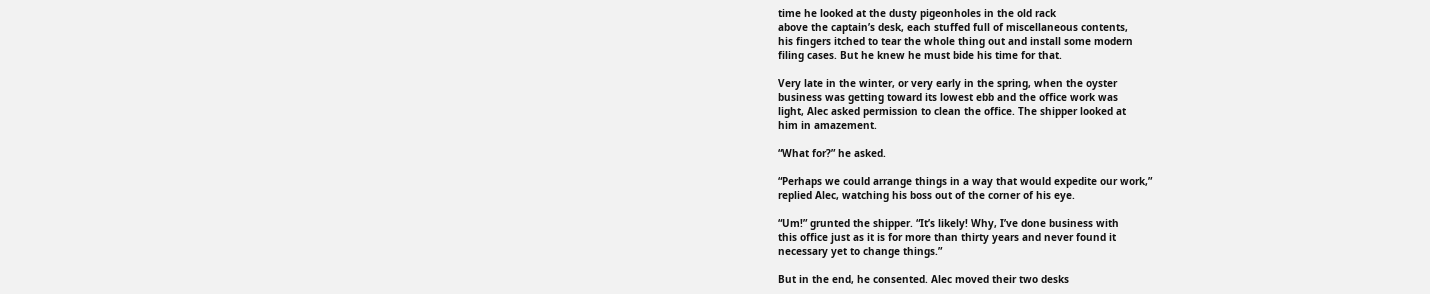time he looked at the dusty pigeonholes in the old rack
above the captain’s desk, each stuffed full of miscellaneous contents,
his fingers itched to tear the whole thing out and install some modern
filing cases. But he knew he must bide his time for that.

Very late in the winter, or very early in the spring, when the oyster
business was getting toward its lowest ebb and the office work was
light, Alec asked permission to clean the office. The shipper looked at
him in amazement.

“What for?” he asked.

“Perhaps we could arrange things in a way that would expedite our work,”
replied Alec, watching his boss out of the corner of his eye.

“Um!” grunted the shipper. “It’s likely! Why, I’ve done business with
this office just as it is for more than thirty years and never found it
necessary yet to change things.”

But in the end, he consented. Alec moved their two desks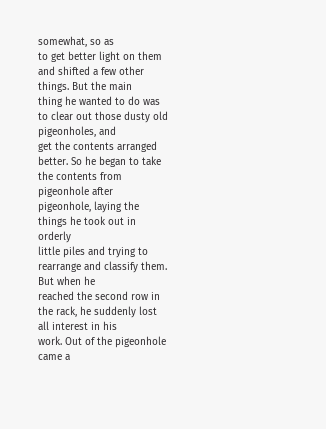somewhat, so as
to get better light on them and shifted a few other things. But the main
thing he wanted to do was to clear out those dusty old pigeonholes, and
get the contents arranged better. So he began to take the contents from
pigeonhole after pigeonhole, laying the things he took out in orderly
little piles and trying to rearrange and classify them. But when he
reached the second row in the rack, he suddenly lost all interest in his
work. Out of the pigeonhole came a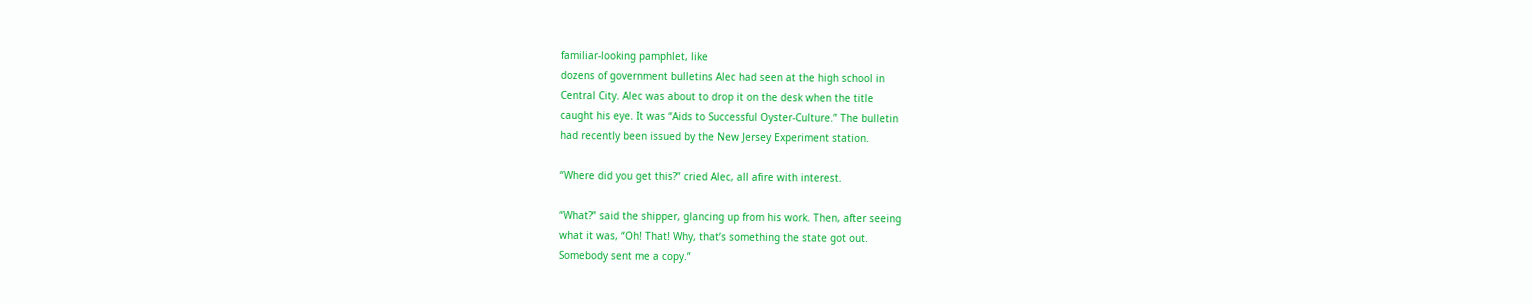familiar-looking pamphlet, like
dozens of government bulletins Alec had seen at the high school in
Central City. Alec was about to drop it on the desk when the title
caught his eye. It was “Aids to Successful Oyster-Culture.” The bulletin
had recently been issued by the New Jersey Experiment station.

“Where did you get this?” cried Alec, all afire with interest.

“What?” said the shipper, glancing up from his work. Then, after seeing
what it was, “Oh! That! Why, that’s something the state got out.
Somebody sent me a copy.”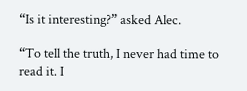“Is it interesting?” asked Alec.

“To tell the truth, I never had time to read it. I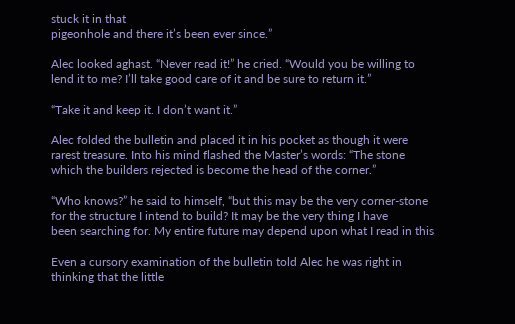stuck it in that
pigeonhole and there it’s been ever since.”

Alec looked aghast. “Never read it!” he cried. “Would you be willing to
lend it to me? I’ll take good care of it and be sure to return it.”

“Take it and keep it. I don’t want it.”

Alec folded the bulletin and placed it in his pocket as though it were
rarest treasure. Into his mind flashed the Master’s words: “The stone
which the builders rejected is become the head of the corner.”

“Who knows?” he said to himself, “but this may be the very corner-stone
for the structure I intend to build? It may be the very thing I have
been searching for. My entire future may depend upon what I read in this

Even a cursory examination of the bulletin told Alec he was right in
thinking that the little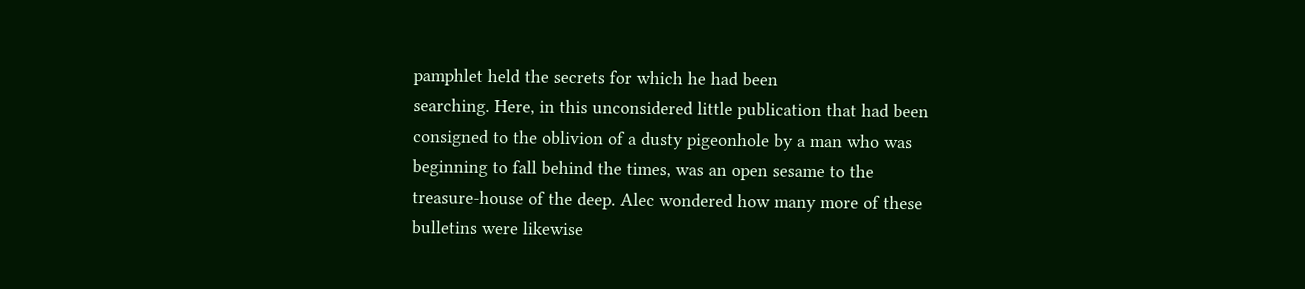pamphlet held the secrets for which he had been
searching. Here, in this unconsidered little publication that had been
consigned to the oblivion of a dusty pigeonhole by a man who was
beginning to fall behind the times, was an open sesame to the
treasure-house of the deep. Alec wondered how many more of these
bulletins were likewise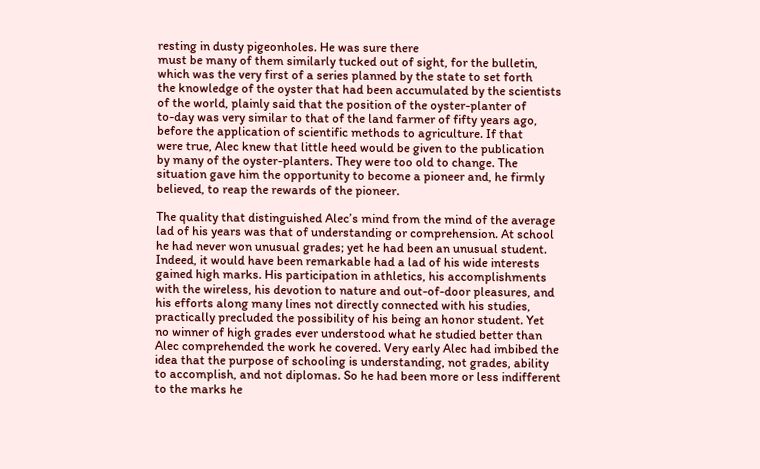resting in dusty pigeonholes. He was sure there
must be many of them similarly tucked out of sight, for the bulletin,
which was the very first of a series planned by the state to set forth
the knowledge of the oyster that had been accumulated by the scientists
of the world, plainly said that the position of the oyster-planter of
to-day was very similar to that of the land farmer of fifty years ago,
before the application of scientific methods to agriculture. If that
were true, Alec knew that little heed would be given to the publication
by many of the oyster-planters. They were too old to change. The
situation gave him the opportunity to become a pioneer and, he firmly
believed, to reap the rewards of the pioneer.

The quality that distinguished Alec’s mind from the mind of the average
lad of his years was that of understanding or comprehension. At school
he had never won unusual grades; yet he had been an unusual student.
Indeed, it would have been remarkable had a lad of his wide interests
gained high marks. His participation in athletics, his accomplishments
with the wireless, his devotion to nature and out-of-door pleasures, and
his efforts along many lines not directly connected with his studies,
practically precluded the possibility of his being an honor student. Yet
no winner of high grades ever understood what he studied better than
Alec comprehended the work he covered. Very early Alec had imbibed the
idea that the purpose of schooling is understanding, not grades, ability
to accomplish, and not diplomas. So he had been more or less indifferent
to the marks he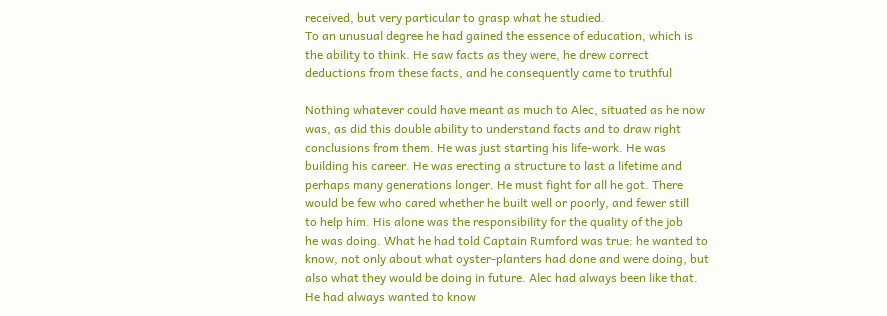received, but very particular to grasp what he studied.
To an unusual degree he had gained the essence of education, which is
the ability to think. He saw facts as they were, he drew correct
deductions from these facts, and he consequently came to truthful

Nothing whatever could have meant as much to Alec, situated as he now
was, as did this double ability to understand facts and to draw right
conclusions from them. He was just starting his life-work. He was
building his career. He was erecting a structure to last a lifetime and
perhaps many generations longer. He must fight for all he got. There
would be few who cared whether he built well or poorly, and fewer still
to help him. His alone was the responsibility for the quality of the job
he was doing. What he had told Captain Rumford was true: he wanted to
know, not only about what oyster-planters had done and were doing, but
also what they would be doing in future. Alec had always been like that.
He had always wanted to know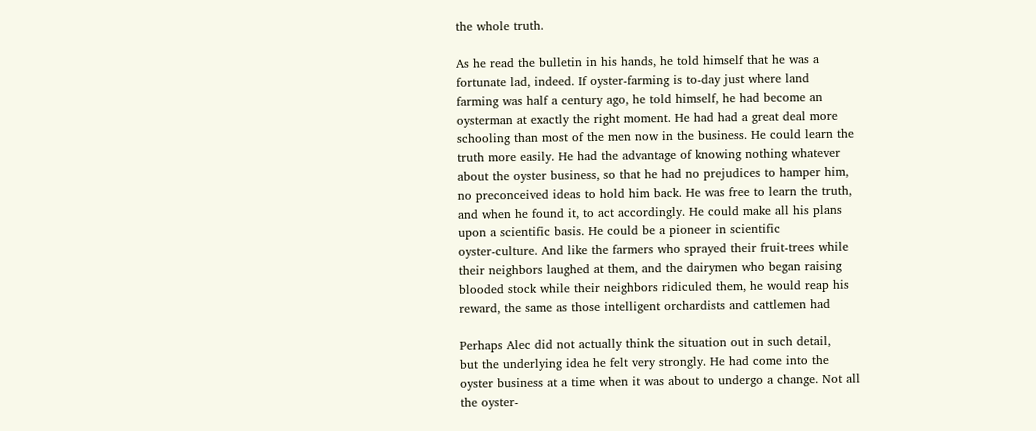the whole truth.

As he read the bulletin in his hands, he told himself that he was a
fortunate lad, indeed. If oyster-farming is to-day just where land
farming was half a century ago, he told himself, he had become an
oysterman at exactly the right moment. He had had a great deal more
schooling than most of the men now in the business. He could learn the
truth more easily. He had the advantage of knowing nothing whatever
about the oyster business, so that he had no prejudices to hamper him,
no preconceived ideas to hold him back. He was free to learn the truth,
and when he found it, to act accordingly. He could make all his plans
upon a scientific basis. He could be a pioneer in scientific
oyster-culture. And like the farmers who sprayed their fruit-trees while
their neighbors laughed at them, and the dairymen who began raising
blooded stock while their neighbors ridiculed them, he would reap his
reward, the same as those intelligent orchardists and cattlemen had

Perhaps Alec did not actually think the situation out in such detail,
but the underlying idea he felt very strongly. He had come into the
oyster business at a time when it was about to undergo a change. Not all
the oyster-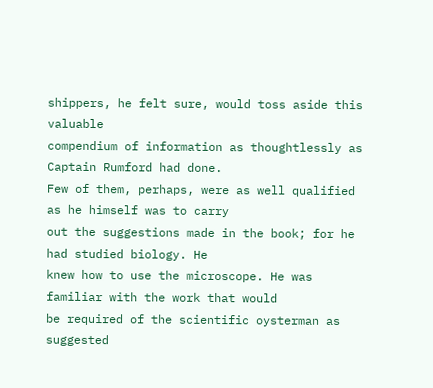shippers, he felt sure, would toss aside this valuable
compendium of information as thoughtlessly as Captain Rumford had done.
Few of them, perhaps, were as well qualified as he himself was to carry
out the suggestions made in the book; for he had studied biology. He
knew how to use the microscope. He was familiar with the work that would
be required of the scientific oysterman as suggested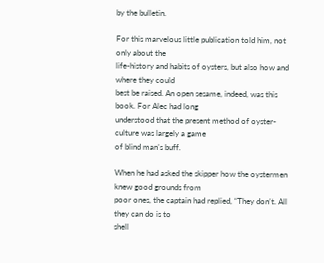by the bulletin.

For this marvelous little publication told him, not only about the
life-history and habits of oysters, but also how and where they could
best be raised. An open sesame, indeed, was this book. For Alec had long
understood that the present method of oyster-culture was largely a game
of blind man’s buff.

When he had asked the skipper how the oystermen knew good grounds from
poor ones, the captain had replied, “They don’t. All they can do is to
shell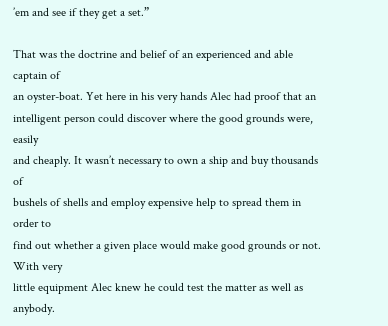’em and see if they get a set.”

That was the doctrine and belief of an experienced and able captain of
an oyster-boat. Yet here in his very hands Alec had proof that an
intelligent person could discover where the good grounds were, easily
and cheaply. It wasn’t necessary to own a ship and buy thousands of
bushels of shells and employ expensive help to spread them in order to
find out whether a given place would make good grounds or not. With very
little equipment Alec knew he could test the matter as well as anybody.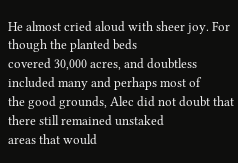He almost cried aloud with sheer joy. For though the planted beds
covered 30,000 acres, and doubtless included many and perhaps most of
the good grounds, Alec did not doubt that there still remained unstaked
areas that would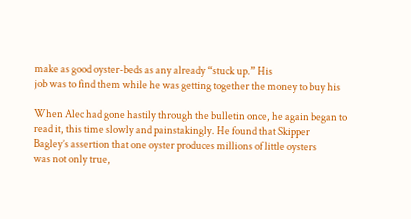make as good oyster-beds as any already “stuck up.” His
job was to find them while he was getting together the money to buy his

When Alec had gone hastily through the bulletin once, he again began to
read it, this time slowly and painstakingly. He found that Skipper
Bagley’s assertion that one oyster produces millions of little oysters
was not only true,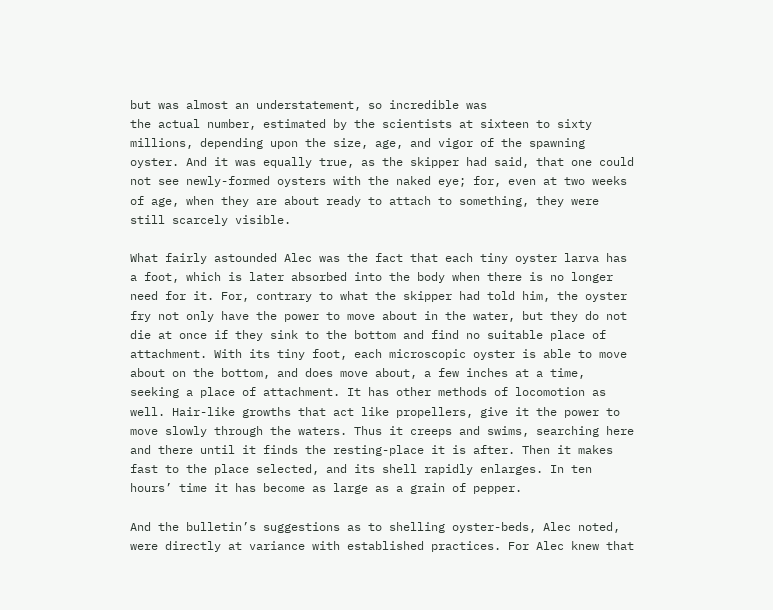but was almost an understatement, so incredible was
the actual number, estimated by the scientists at sixteen to sixty
millions, depending upon the size, age, and vigor of the spawning
oyster. And it was equally true, as the skipper had said, that one could
not see newly-formed oysters with the naked eye; for, even at two weeks
of age, when they are about ready to attach to something, they were
still scarcely visible.

What fairly astounded Alec was the fact that each tiny oyster larva has
a foot, which is later absorbed into the body when there is no longer
need for it. For, contrary to what the skipper had told him, the oyster
fry not only have the power to move about in the water, but they do not
die at once if they sink to the bottom and find no suitable place of
attachment. With its tiny foot, each microscopic oyster is able to move
about on the bottom, and does move about, a few inches at a time,
seeking a place of attachment. It has other methods of locomotion as
well. Hair-like growths that act like propellers, give it the power to
move slowly through the waters. Thus it creeps and swims, searching here
and there until it finds the resting-place it is after. Then it makes
fast to the place selected, and its shell rapidly enlarges. In ten
hours’ time it has become as large as a grain of pepper.

And the bulletin’s suggestions as to shelling oyster-beds, Alec noted,
were directly at variance with established practices. For Alec knew that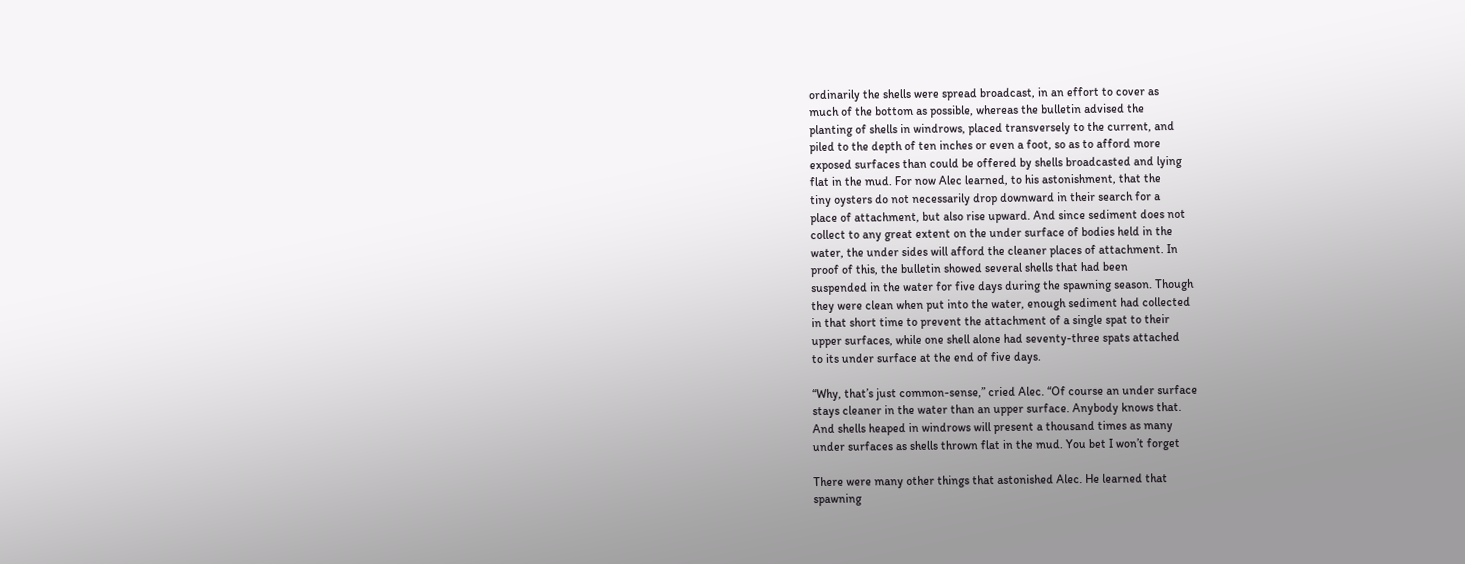ordinarily the shells were spread broadcast, in an effort to cover as
much of the bottom as possible, whereas the bulletin advised the
planting of shells in windrows, placed transversely to the current, and
piled to the depth of ten inches or even a foot, so as to afford more
exposed surfaces than could be offered by shells broadcasted and lying
flat in the mud. For now Alec learned, to his astonishment, that the
tiny oysters do not necessarily drop downward in their search for a
place of attachment, but also rise upward. And since sediment does not
collect to any great extent on the under surface of bodies held in the
water, the under sides will afford the cleaner places of attachment. In
proof of this, the bulletin showed several shells that had been
suspended in the water for five days during the spawning season. Though
they were clean when put into the water, enough sediment had collected
in that short time to prevent the attachment of a single spat to their
upper surfaces, while one shell alone had seventy-three spats attached
to its under surface at the end of five days.

“Why, that’s just common-sense,” cried Alec. “Of course an under surface
stays cleaner in the water than an upper surface. Anybody knows that.
And shells heaped in windrows will present a thousand times as many
under surfaces as shells thrown flat in the mud. You bet I won’t forget

There were many other things that astonished Alec. He learned that
spawning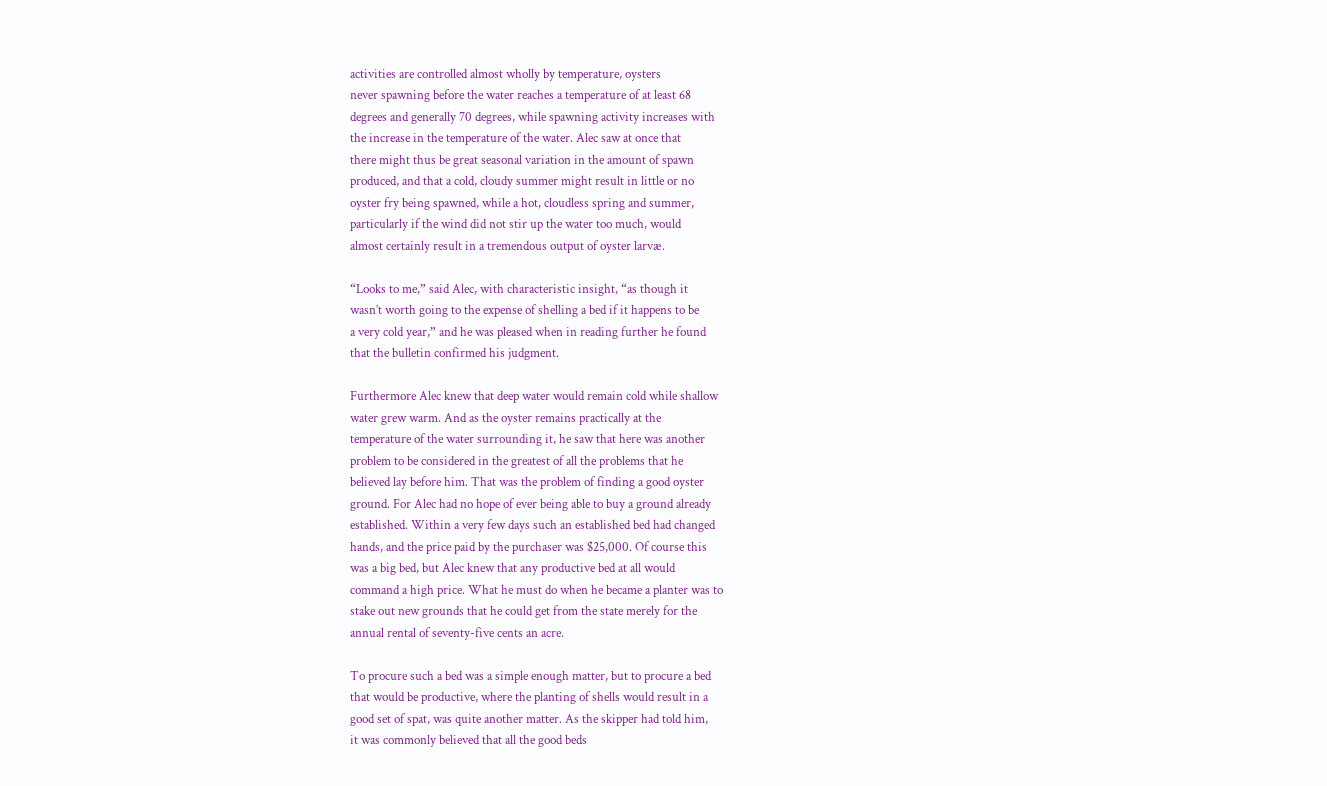activities are controlled almost wholly by temperature, oysters
never spawning before the water reaches a temperature of at least 68
degrees and generally 70 degrees, while spawning activity increases with
the increase in the temperature of the water. Alec saw at once that
there might thus be great seasonal variation in the amount of spawn
produced, and that a cold, cloudy summer might result in little or no
oyster fry being spawned, while a hot, cloudless spring and summer,
particularly if the wind did not stir up the water too much, would
almost certainly result in a tremendous output of oyster larvæ.

“Looks to me,” said Alec, with characteristic insight, “as though it
wasn’t worth going to the expense of shelling a bed if it happens to be
a very cold year,” and he was pleased when in reading further he found
that the bulletin confirmed his judgment.

Furthermore Alec knew that deep water would remain cold while shallow
water grew warm. And as the oyster remains practically at the
temperature of the water surrounding it, he saw that here was another
problem to be considered in the greatest of all the problems that he
believed lay before him. That was the problem of finding a good oyster
ground. For Alec had no hope of ever being able to buy a ground already
established. Within a very few days such an established bed had changed
hands, and the price paid by the purchaser was $25,000. Of course this
was a big bed, but Alec knew that any productive bed at all would
command a high price. What he must do when he became a planter was to
stake out new grounds that he could get from the state merely for the
annual rental of seventy-five cents an acre.

To procure such a bed was a simple enough matter, but to procure a bed
that would be productive, where the planting of shells would result in a
good set of spat, was quite another matter. As the skipper had told him,
it was commonly believed that all the good beds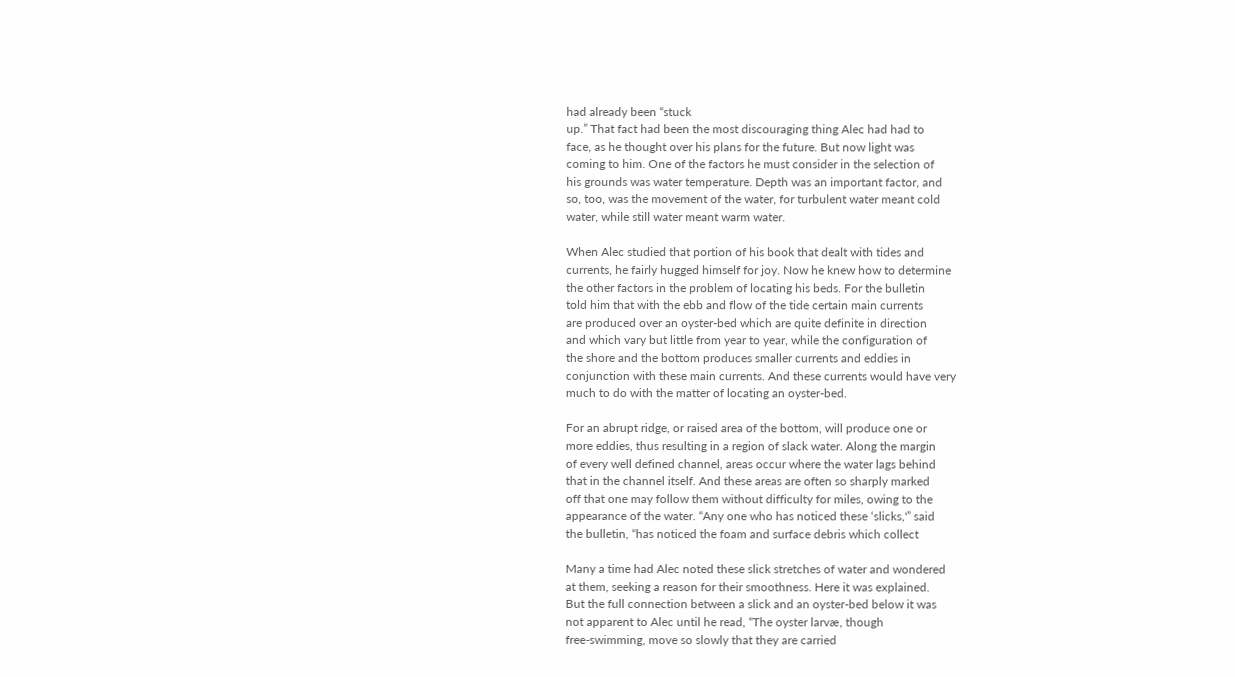had already been “stuck
up.” That fact had been the most discouraging thing Alec had had to
face, as he thought over his plans for the future. But now light was
coming to him. One of the factors he must consider in the selection of
his grounds was water temperature. Depth was an important factor, and
so, too, was the movement of the water, for turbulent water meant cold
water, while still water meant warm water.

When Alec studied that portion of his book that dealt with tides and
currents, he fairly hugged himself for joy. Now he knew how to determine
the other factors in the problem of locating his beds. For the bulletin
told him that with the ebb and flow of the tide certain main currents
are produced over an oyster-bed which are quite definite in direction
and which vary but little from year to year, while the configuration of
the shore and the bottom produces smaller currents and eddies in
conjunction with these main currents. And these currents would have very
much to do with the matter of locating an oyster-bed.

For an abrupt ridge, or raised area of the bottom, will produce one or
more eddies, thus resulting in a region of slack water. Along the margin
of every well defined channel, areas occur where the water lags behind
that in the channel itself. And these areas are often so sharply marked
off that one may follow them without difficulty for miles, owing to the
appearance of the water. “Any one who has noticed these ‘slicks,'” said
the bulletin, “has noticed the foam and surface debris which collect

Many a time had Alec noted these slick stretches of water and wondered
at them, seeking a reason for their smoothness. Here it was explained.
But the full connection between a slick and an oyster-bed below it was
not apparent to Alec until he read, “The oyster larvæ, though
free-swimming, move so slowly that they are carried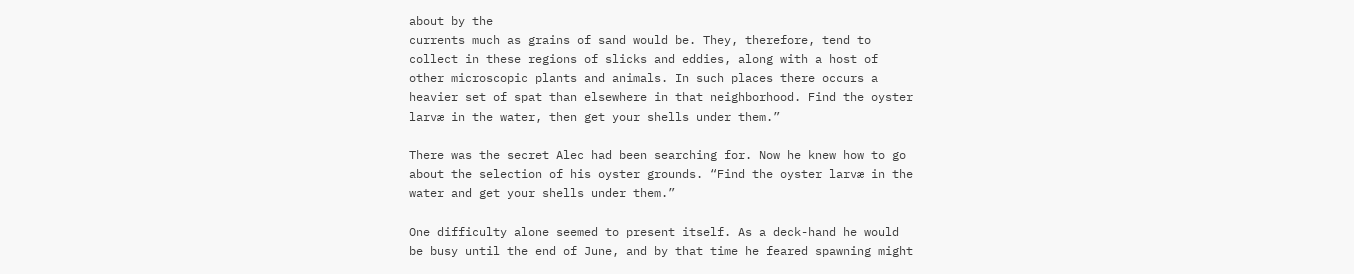about by the
currents much as grains of sand would be. They, therefore, tend to
collect in these regions of slicks and eddies, along with a host of
other microscopic plants and animals. In such places there occurs a
heavier set of spat than elsewhere in that neighborhood. Find the oyster
larvæ in the water, then get your shells under them.”

There was the secret Alec had been searching for. Now he knew how to go
about the selection of his oyster grounds. “Find the oyster larvæ in the
water and get your shells under them.”

One difficulty alone seemed to present itself. As a deck-hand he would
be busy until the end of June, and by that time he feared spawning might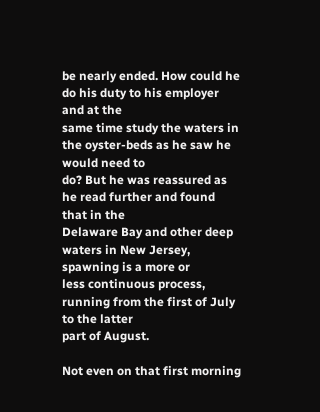be nearly ended. How could he do his duty to his employer and at the
same time study the waters in the oyster-beds as he saw he would need to
do? But he was reassured as he read further and found that in the
Delaware Bay and other deep waters in New Jersey, spawning is a more or
less continuous process, running from the first of July to the latter
part of August.

Not even on that first morning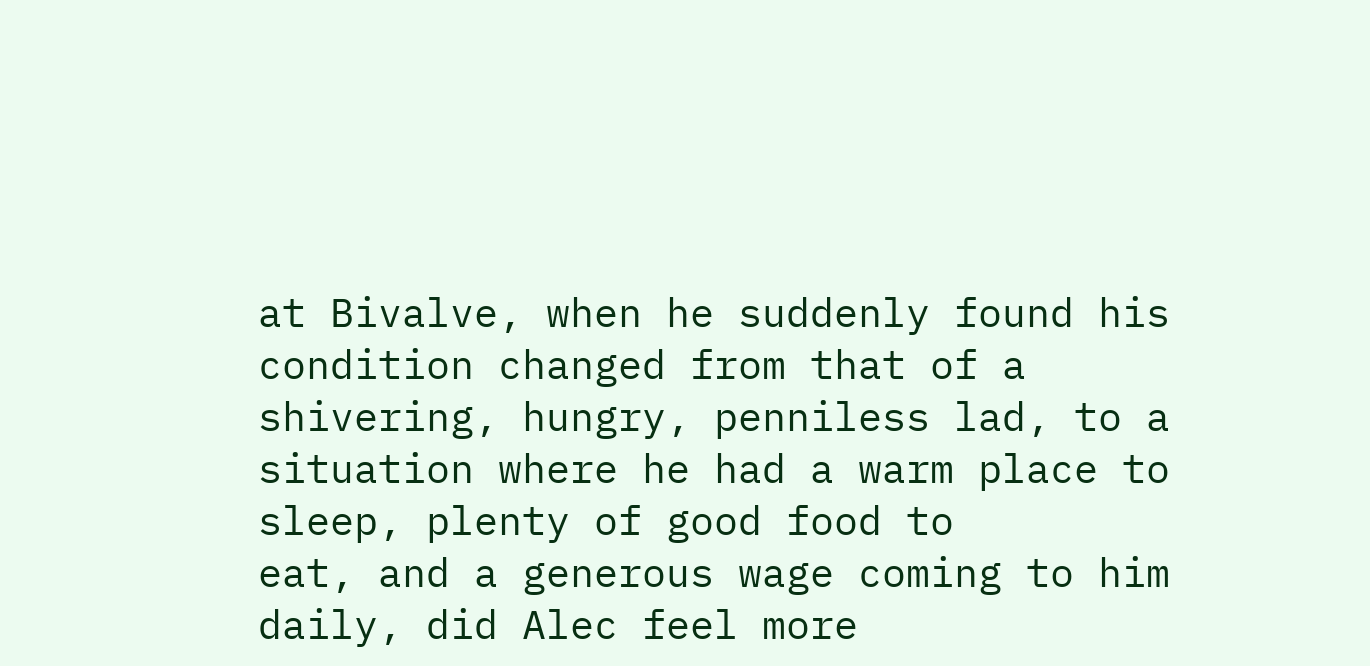at Bivalve, when he suddenly found his
condition changed from that of a shivering, hungry, penniless lad, to a
situation where he had a warm place to sleep, plenty of good food to
eat, and a generous wage coming to him daily, did Alec feel more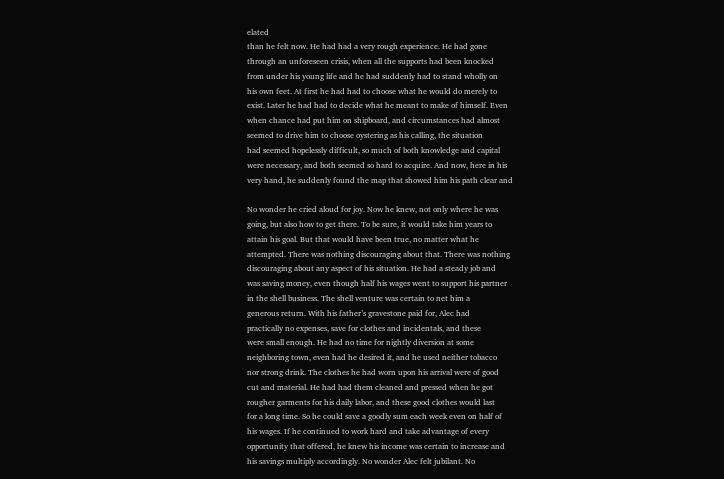elated
than he felt now. He had had a very rough experience. He had gone
through an unforeseen crisis, when all the supports had been knocked
from under his young life and he had suddenly had to stand wholly on
his own feet. At first he had had to choose what he would do merely to
exist. Later he had had to decide what he meant to make of himself. Even
when chance had put him on shipboard, and circumstances had almost
seemed to drive him to choose oystering as his calling, the situation
had seemed hopelessly difficult, so much of both knowledge and capital
were necessary, and both seemed so hard to acquire. And now, here in his
very hand, he suddenly found the map that showed him his path clear and

No wonder he cried aloud for joy. Now he knew, not only where he was
going, but also how to get there. To be sure, it would take him years to
attain his goal. But that would have been true, no matter what he
attempted. There was nothing discouraging about that. There was nothing
discouraging about any aspect of his situation. He had a steady job and
was saving money, even though half his wages went to support his partner
in the shell business. The shell venture was certain to net him a
generous return. With his father’s gravestone paid for, Alec had
practically no expenses, save for clothes and incidentals, and these
were small enough. He had no time for nightly diversion at some
neighboring town, even had he desired it, and he used neither tobacco
nor strong drink. The clothes he had worn upon his arrival were of good
cut and material. He had had them cleaned and pressed when he got
rougher garments for his daily labor, and these good clothes would last
for a long time. So he could save a goodly sum each week even on half of
his wages. If he continued to work hard and take advantage of every
opportunity that offered, he knew his income was certain to increase and
his savings multiply accordingly. No wonder Alec felt jubilant. No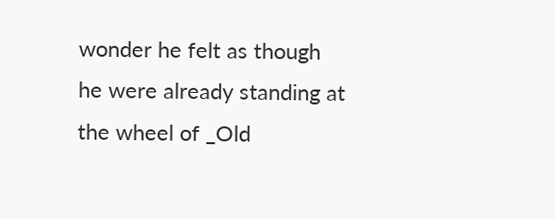wonder he felt as though he were already standing at the wheel of _Old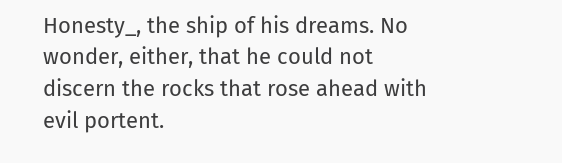Honesty_, the ship of his dreams. No wonder, either, that he could not
discern the rocks that rose ahead with evil portent.